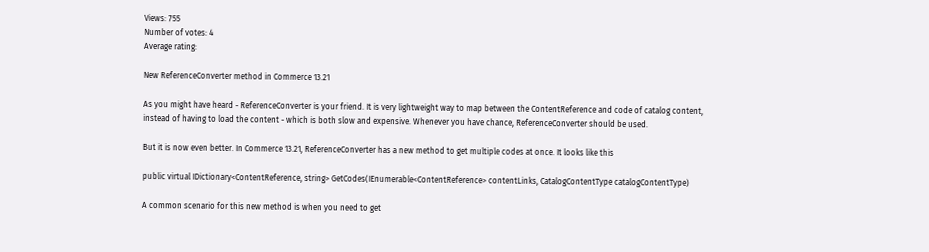Views: 755
Number of votes: 4
Average rating:

New ReferenceConverter method in Commerce 13.21

As you might have heard - ReferenceConverter is your friend. It is very lightweight way to map between the ContentReference and code of catalog content, instead of having to load the content - which is both slow and expensive. Whenever you have chance, ReferenceConverter should be used.

But it is now even better. In Commerce 13.21, ReferenceConverter has a new method to get multiple codes at once. It looks like this

public virtual IDictionary<ContentReference, string> GetCodes(IEnumerable<ContentReference> contentLinks, CatalogContentType catalogContentType)

A common scenario for this new method is when you need to get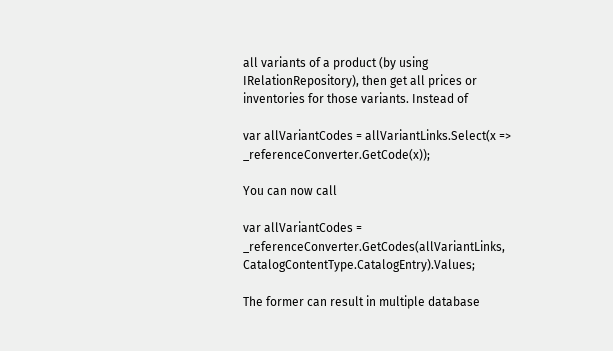all variants of a product (by using IRelationRepository), then get all prices or inventories for those variants. Instead of

var allVariantCodes = allVariantLinks.Select(x => _referenceConverter.GetCode(x));

You can now call

var allVariantCodes = _referenceConverter.GetCodes(allVariantLinks, CatalogContentType.CatalogEntry).Values;

The former can result in multiple database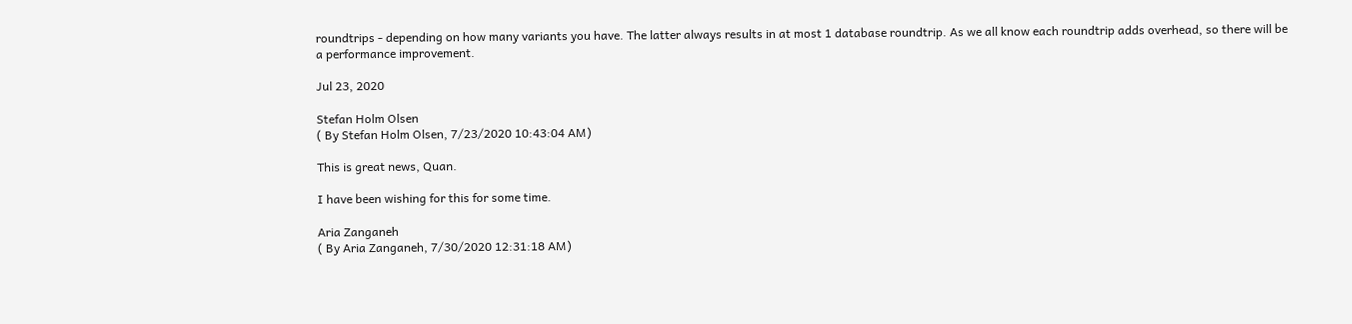roundtrips - depending on how many variants you have. The latter always results in at most 1 database roundtrip. As we all know each roundtrip adds overhead, so there will be a performance improvement.

Jul 23, 2020

Stefan Holm Olsen
( By Stefan Holm Olsen, 7/23/2020 10:43:04 AM)

This is great news, Quan.

I have been wishing for this for some time.

Aria Zanganeh
( By Aria Zanganeh, 7/30/2020 12:31:18 AM)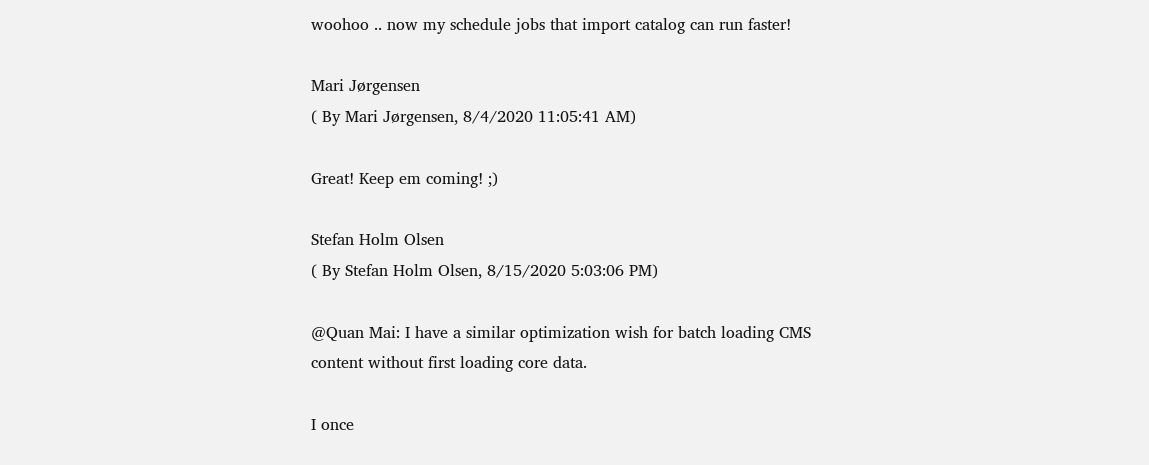woohoo .. now my schedule jobs that import catalog can run faster!

Mari Jørgensen
( By Mari Jørgensen, 8/4/2020 11:05:41 AM)

Great! Keep em coming! ;)

Stefan Holm Olsen
( By Stefan Holm Olsen, 8/15/2020 5:03:06 PM)

@Quan Mai: I have a similar optimization wish for batch loading CMS content without first loading core data.

I once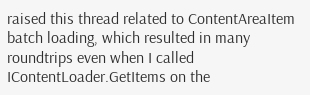raised this thread related to ContentAreaItem batch loading, which resulted in many roundtrips even when I called IContentLoader.GetItems on the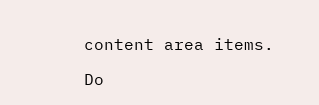content area items.

Do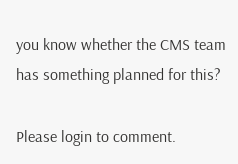you know whether the CMS team has something planned for this?

Please login to comment.